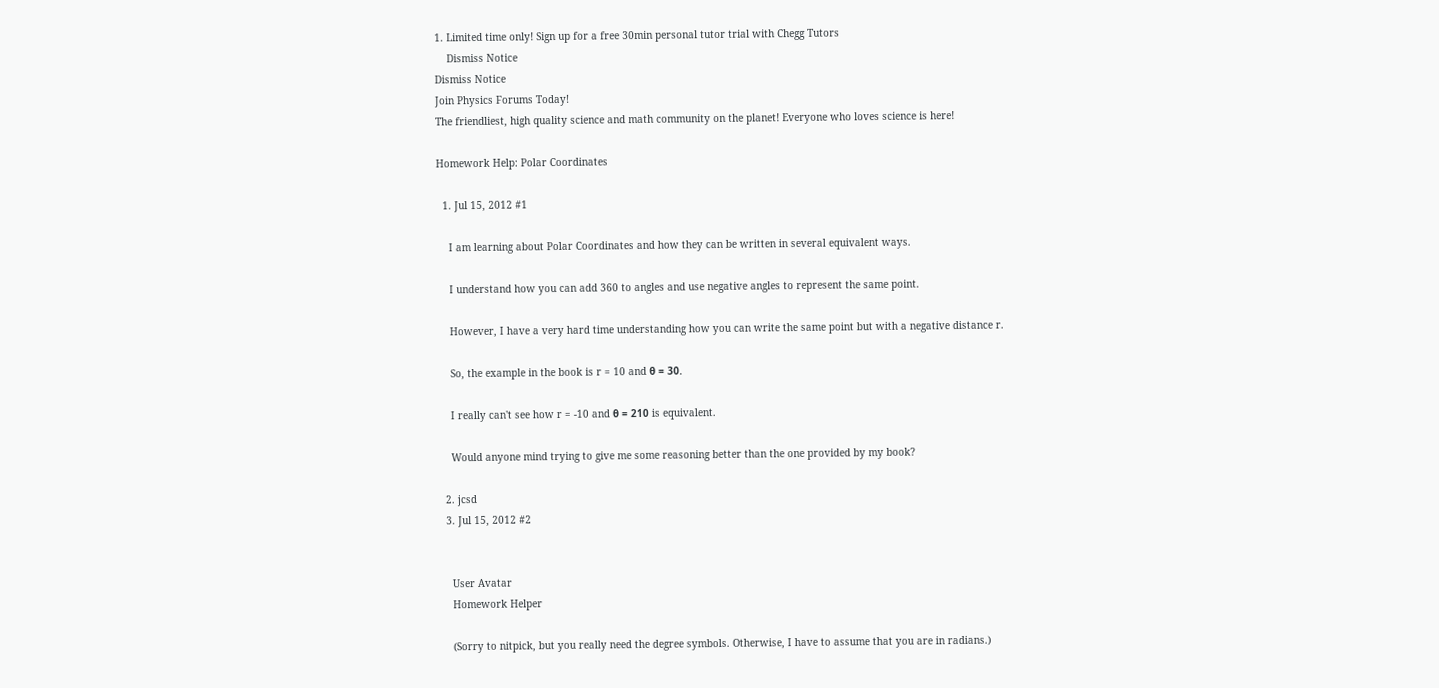1. Limited time only! Sign up for a free 30min personal tutor trial with Chegg Tutors
    Dismiss Notice
Dismiss Notice
Join Physics Forums Today!
The friendliest, high quality science and math community on the planet! Everyone who loves science is here!

Homework Help: Polar Coordinates

  1. Jul 15, 2012 #1

    I am learning about Polar Coordinates and how they can be written in several equivalent ways.

    I understand how you can add 360 to angles and use negative angles to represent the same point.

    However, I have a very hard time understanding how you can write the same point but with a negative distance r.

    So, the example in the book is r = 10 and θ = 30.

    I really can't see how r = -10 and θ = 210 is equivalent.

    Would anyone mind trying to give me some reasoning better than the one provided by my book?

  2. jcsd
  3. Jul 15, 2012 #2


    User Avatar
    Homework Helper

    (Sorry to nitpick, but you really need the degree symbols. Otherwise, I have to assume that you are in radians.)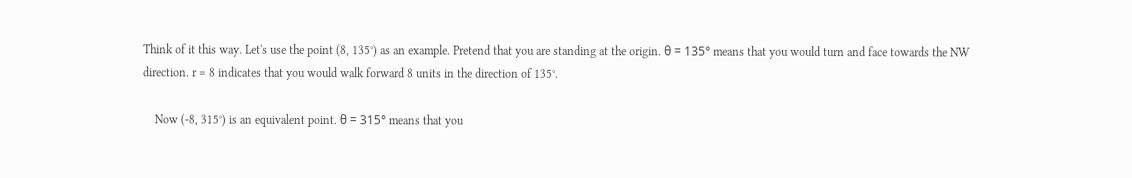Think of it this way. Let's use the point (8, 135°) as an example. Pretend that you are standing at the origin. θ = 135° means that you would turn and face towards the NW direction. r = 8 indicates that you would walk forward 8 units in the direction of 135°.

    Now (-8, 315°) is an equivalent point. θ = 315° means that you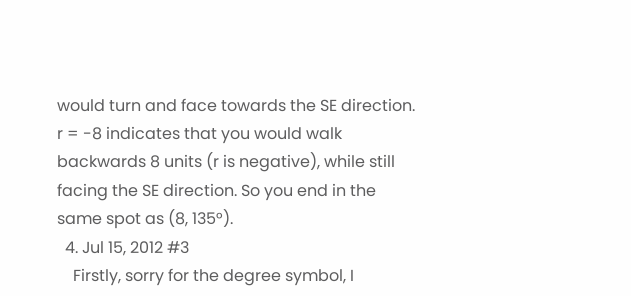would turn and face towards the SE direction. r = -8 indicates that you would walk backwards 8 units (r is negative), while still facing the SE direction. So you end in the same spot as (8, 135°).
  4. Jul 15, 2012 #3
    Firstly, sorry for the degree symbol, I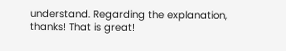understand. Regarding the explanation, thanks! That is great!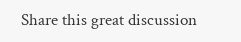Share this great discussion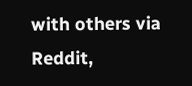with others via Reddit,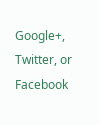Google+, Twitter, or Facebook